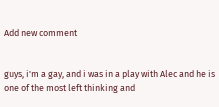Add new comment


guys, i'm a gay, and i was in a play with Alec and he is one of the most left thinking and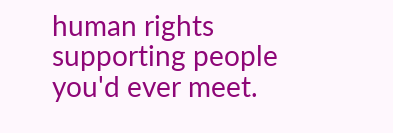human rights supporting people you'd ever meet.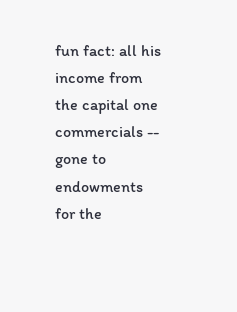fun fact: all his income from the capital one commercials -- gone to endowments for the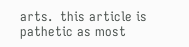arts.  this article is pathetic as most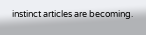instinct articles are becoming.